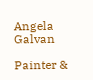Angela Galvan

Painter &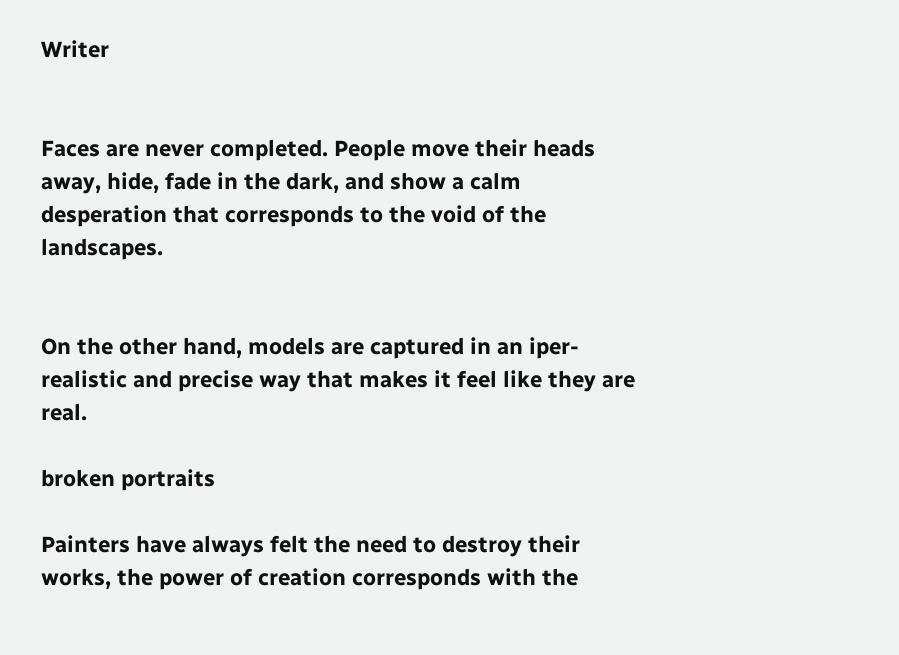Writer


Faces are never completed. People move their heads away, hide, fade in the dark, and show a calm desperation that corresponds to the void of the landscapes.


On the other hand, models are captured in an iper-realistic and precise way that makes it feel like they are real.

broken portraits

Painters have always felt the need to destroy their works, the power of creation corresponds with the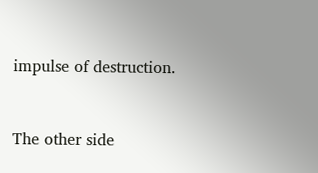impulse of destruction.


The other side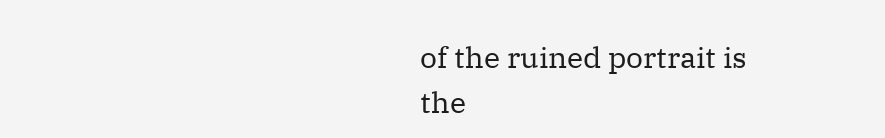of the ruined portrait is the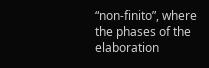“non-finito”, where the phases of the elaboration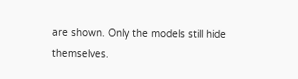are shown. Only the models still hide themselves.